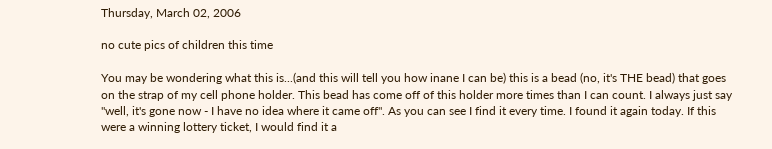Thursday, March 02, 2006

no cute pics of children this time

You may be wondering what this is...(and this will tell you how inane I can be) this is a bead (no, it's THE bead) that goes on the strap of my cell phone holder. This bead has come off of this holder more times than I can count. I always just say "well, it's gone now - I have no idea where it came off". As you can see I find it every time. I found it again today. If this were a winning lottery ticket, I would find it a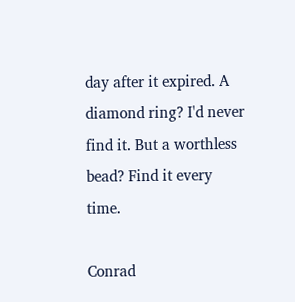day after it expired. A diamond ring? I'd never find it. But a worthless bead? Find it every time.

Conrad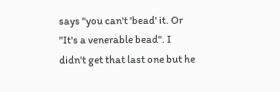says "you can't 'bead' it. Or "It's a venerable bead". I didn't get that last one but he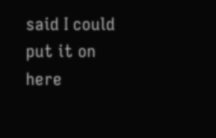said I could put it on here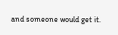and someone would get it.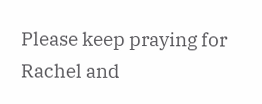Please keep praying for Rachel and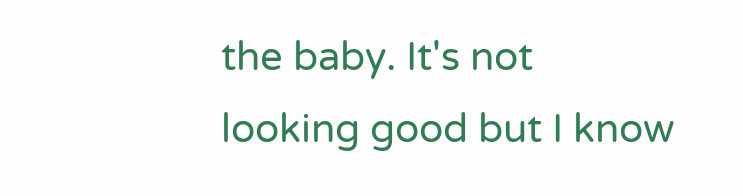the baby. It's not looking good but I know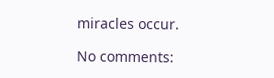miracles occur.

No comments: